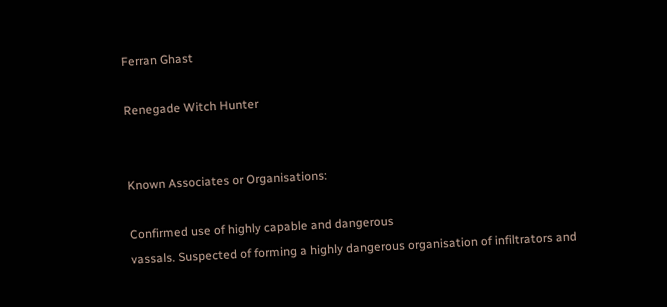Ferran Ghast

Renegade Witch Hunter


Known Associates or Organisations:

Confirmed use of highly capable and dangerous
vassals. Suspected of forming a highly dangerous organisation of infiltrators and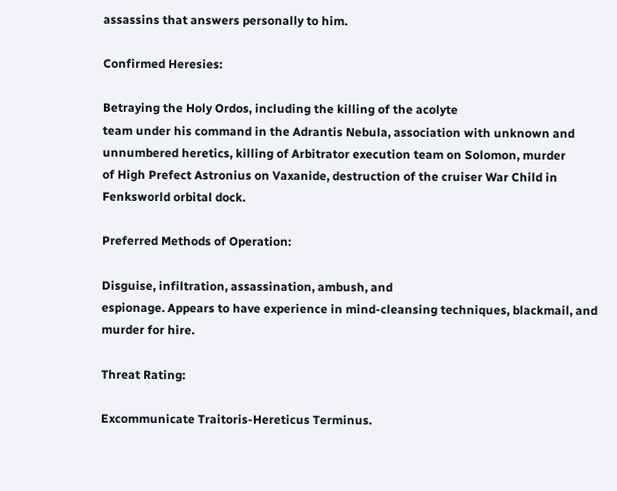assassins that answers personally to him.

Confirmed Heresies:

Betraying the Holy Ordos, including the killing of the acolyte
team under his command in the Adrantis Nebula, association with unknown and
unnumbered heretics, killing of Arbitrator execution team on Solomon, murder
of High Prefect Astronius on Vaxanide, destruction of the cruiser War Child in
Fenksworld orbital dock.

Preferred Methods of Operation:

Disguise, infiltration, assassination, ambush, and
espionage. Appears to have experience in mind-cleansing techniques, blackmail, and
murder for hire.

Threat Rating:

Excommunicate Traitoris-Hereticus Terminus.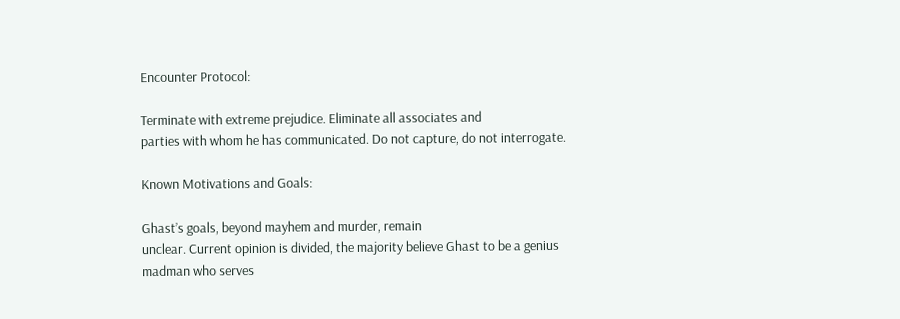Encounter Protocol:

Terminate with extreme prejudice. Eliminate all associates and
parties with whom he has communicated. Do not capture, do not interrogate.

Known Motivations and Goals:

Ghast’s goals, beyond mayhem and murder, remain
unclear. Current opinion is divided, the majority believe Ghast to be a genius
madman who serves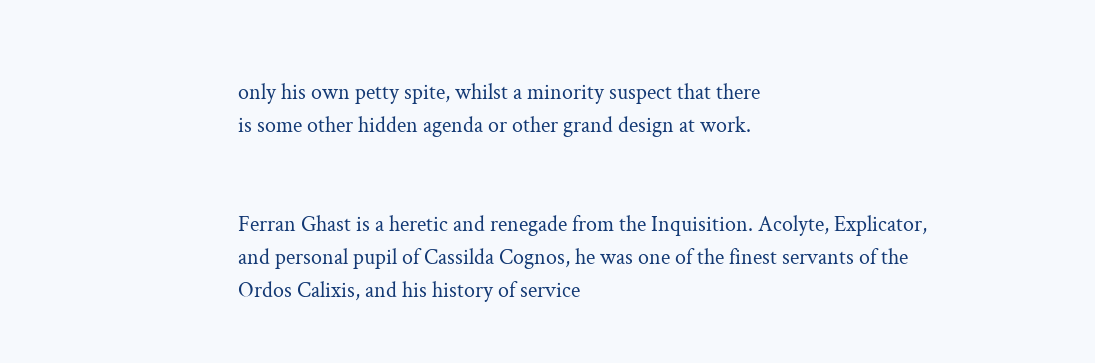only his own petty spite, whilst a minority suspect that there
is some other hidden agenda or other grand design at work.


Ferran Ghast is a heretic and renegade from the Inquisition. Acolyte, Explicator,
and personal pupil of Cassilda Cognos, he was one of the finest servants of the
Ordos Calixis, and his history of service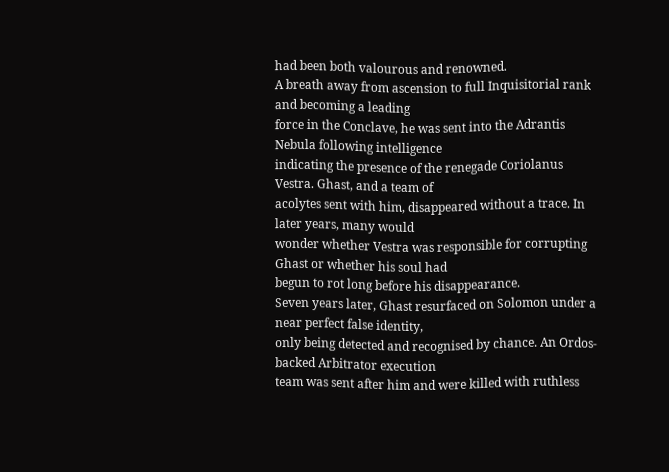had been both valourous and renowned.
A breath away from ascension to full Inquisitorial rank and becoming a leading
force in the Conclave, he was sent into the Adrantis Nebula following intelligence
indicating the presence of the renegade Coriolanus Vestra. Ghast, and a team of
acolytes sent with him, disappeared without a trace. In later years, many would
wonder whether Vestra was responsible for corrupting Ghast or whether his soul had
begun to rot long before his disappearance.
Seven years later, Ghast resurfaced on Solomon under a near perfect false identity,
only being detected and recognised by chance. An Ordos-backed Arbitrator execution
team was sent after him and were killed with ruthless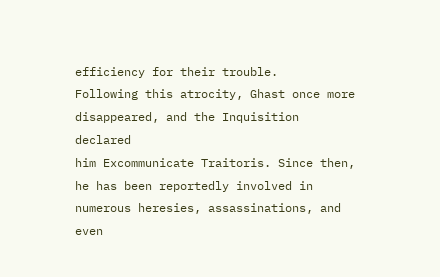efficiency for their trouble.
Following this atrocity, Ghast once more disappeared, and the Inquisition declared
him Excommunicate Traitoris. Since then, he has been reportedly involved in
numerous heresies, assassinations, and even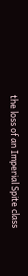the loss of an Imperial Spite class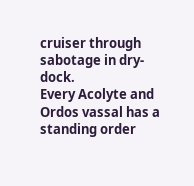cruiser through sabotage in dry-dock.
Every Acolyte and Ordos vassal has a standing order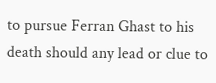to pursue Ferran Ghast to his
death should any lead or clue to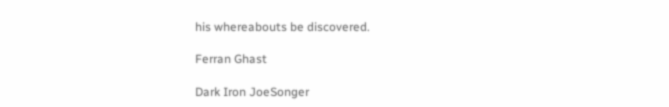his whereabouts be discovered.

Ferran Ghast

Dark Iron JoeSonger